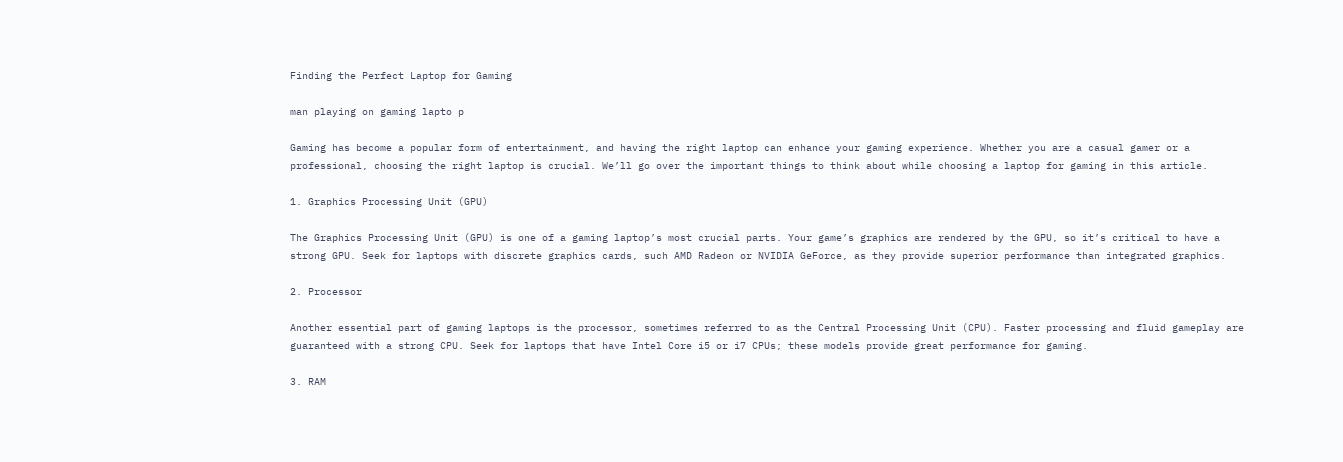Finding the Perfect Laptop for Gaming

man playing on gaming lapto p

Gaming has become a popular form of entertainment, and having the right laptop can enhance your gaming experience. Whether you are a casual gamer or a professional, choosing the right laptop is crucial. We’ll go over the important things to think about while choosing a laptop for gaming in this article.

1. Graphics Processing Unit (GPU)

The Graphics Processing Unit (GPU) is one of a gaming laptop’s most crucial parts. Your game’s graphics are rendered by the GPU, so it’s critical to have a strong GPU. Seek for laptops with discrete graphics cards, such AMD Radeon or NVIDIA GeForce, as they provide superior performance than integrated graphics.

2. Processor

Another essential part of gaming laptops is the processor, sometimes referred to as the Central Processing Unit (CPU). Faster processing and fluid gameplay are guaranteed with a strong CPU. Seek for laptops that have Intel Core i5 or i7 CPUs; these models provide great performance for gaming.

3. RAM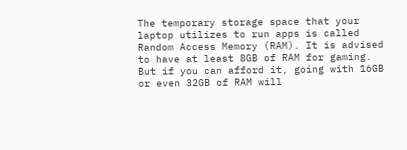The temporary storage space that your laptop utilizes to run apps is called Random Access Memory (RAM). It is advised to have at least 8GB of RAM for gaming. But if you can afford it, going with 16GB or even 32GB of RAM will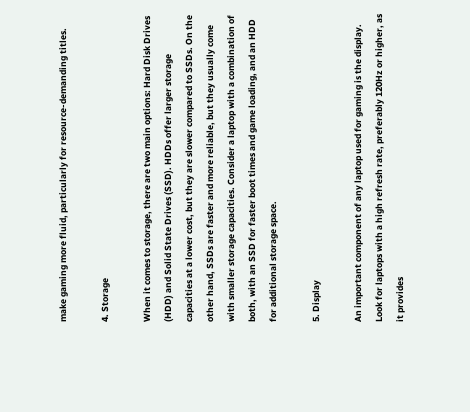make gaming more fluid, particularly for resource-demanding titles.

4. Storage

When it comes to storage, there are two main options: Hard Disk Drives (HDD) and Solid State Drives (SSD). HDDs offer larger storage capacities at a lower cost, but they are slower compared to SSDs. On the other hand, SSDs are faster and more reliable, but they usually come with smaller storage capacities. Consider a laptop with a combination of both, with an SSD for faster boot times and game loading, and an HDD for additional storage space.

5. Display

An important component of any laptop used for gaming is the display. Look for laptops with a high refresh rate, preferably 120Hz or higher, as it provides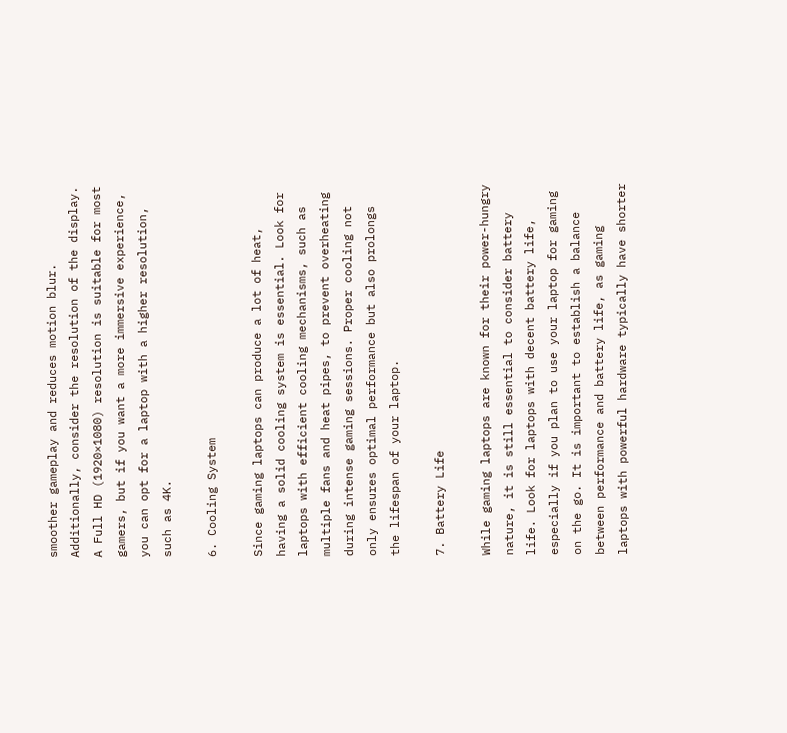smoother gameplay and reduces motion blur. Additionally, consider the resolution of the display. A Full HD (1920×1080) resolution is suitable for most gamers, but if you want a more immersive experience, you can opt for a laptop with a higher resolution, such as 4K.

6. Cooling System

Since gaming laptops can produce a lot of heat, having a solid cooling system is essential. Look for laptops with efficient cooling mechanisms, such as multiple fans and heat pipes, to prevent overheating during intense gaming sessions. Proper cooling not only ensures optimal performance but also prolongs the lifespan of your laptop.

7. Battery Life

While gaming laptops are known for their power-hungry nature, it is still essential to consider battery life. Look for laptops with decent battery life, especially if you plan to use your laptop for gaming on the go. It is important to establish a balance between performance and battery life, as gaming laptops with powerful hardware typically have shorter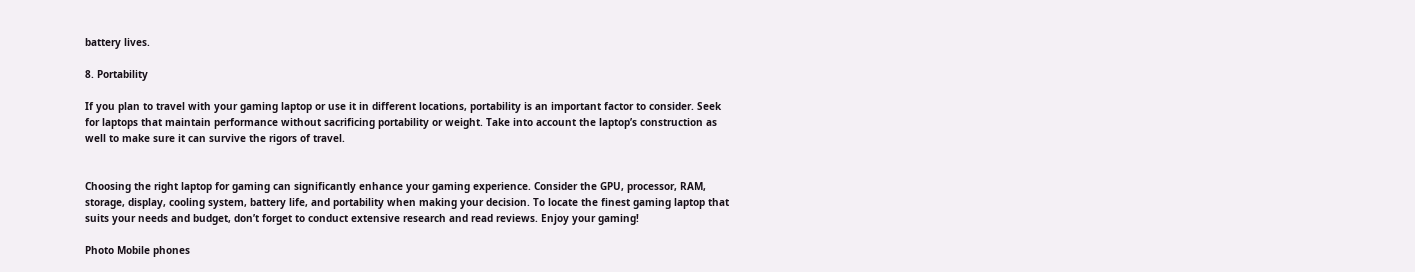battery lives.

8. Portability

If you plan to travel with your gaming laptop or use it in different locations, portability is an important factor to consider. Seek for laptops that maintain performance without sacrificing portability or weight. Take into account the laptop’s construction as well to make sure it can survive the rigors of travel.


Choosing the right laptop for gaming can significantly enhance your gaming experience. Consider the GPU, processor, RAM, storage, display, cooling system, battery life, and portability when making your decision. To locate the finest gaming laptop that suits your needs and budget, don’t forget to conduct extensive research and read reviews. Enjoy your gaming!

Photo Mobile phones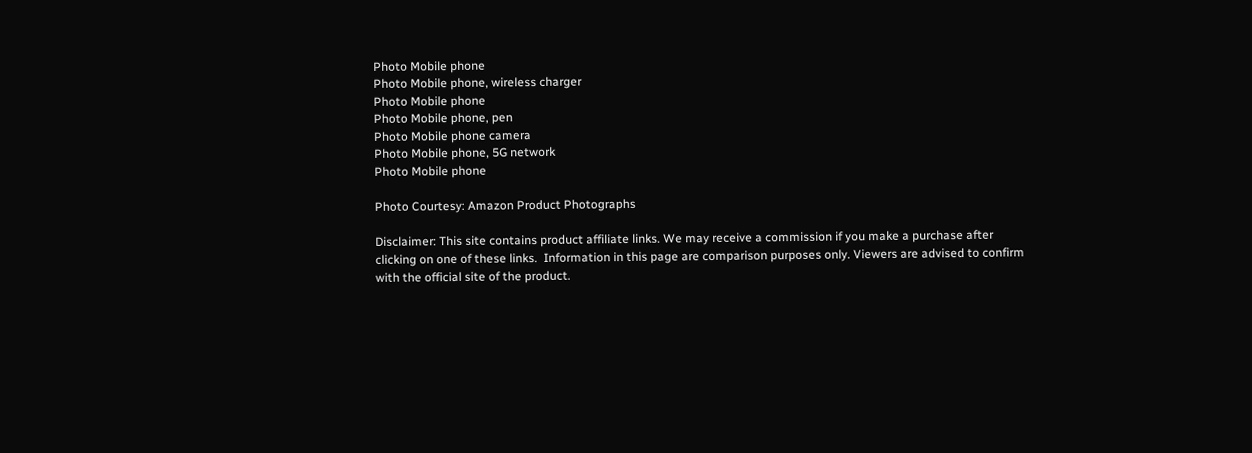Photo Mobile phone
Photo Mobile phone, wireless charger
Photo Mobile phone
Photo Mobile phone, pen
Photo Mobile phone camera
Photo Mobile phone, 5G network
Photo Mobile phone

Photo Courtesy: Amazon Product Photographs

Disclaimer: This site contains product affiliate links. We may receive a commission if you make a purchase after clicking on one of these links.  Information in this page are comparison purposes only. Viewers are advised to confirm with the official site of the product.